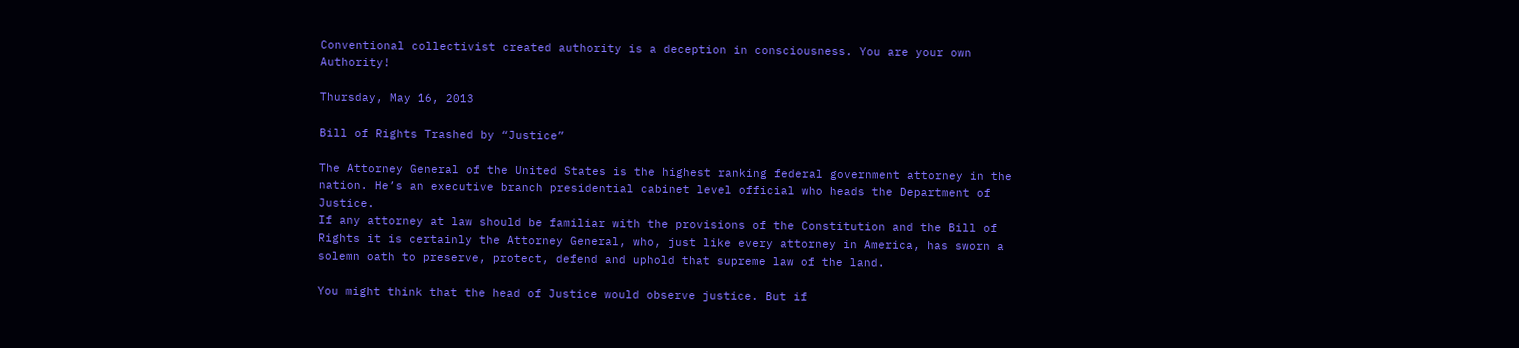Conventional collectivist created authority is a deception in consciousness. You are your own Authority!

Thursday, May 16, 2013

Bill of Rights Trashed by “Justice”

The Attorney General of the United States is the highest ranking federal government attorney in the nation. He’s an executive branch presidential cabinet level official who heads the Department of Justice.
If any attorney at law should be familiar with the provisions of the Constitution and the Bill of Rights it is certainly the Attorney General, who, just like every attorney in America, has sworn a solemn oath to preserve, protect, defend and uphold that supreme law of the land.

You might think that the head of Justice would observe justice. But if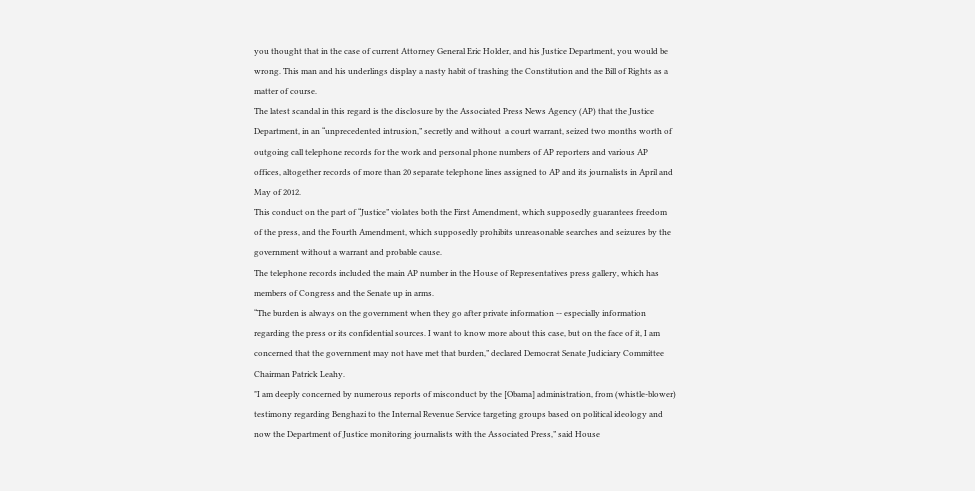you thought that in the case of current Attorney General Eric Holder, and his Justice Department, you would be wrong. This man and his underlings display a nasty habit of trashing the Constitution and the Bill of Rights as a matter of course.
The latest scandal in this regard is the disclosure by the Associated Press News Agency (AP) that the Justice Department, in an “unprecedented intrusion,” secretly and without  a court warrant, seized two months worth of outgoing call telephone records for the work and personal phone numbers of AP reporters and various AP offices, altogether records of more than 20 separate telephone lines assigned to AP and its journalists in April and May of 2012.
This conduct on the part of “Justice” violates both the First Amendment, which supposedly guarantees freedom of the press, and the Fourth Amendment, which supposedly prohibits unreasonable searches and seizures by the government without a warrant and probable cause.
The telephone records included the main AP number in the House of Representatives press gallery, which has members of Congress and the Senate up in arms.
“The burden is always on the government when they go after private information -- especially information regarding the press or its confidential sources. I want to know more about this case, but on the face of it, I am concerned that the government may not have met that burden,” declared Democrat Senate Judiciary Committee Chairman Patrick Leahy.
"I am deeply concerned by numerous reports of misconduct by the [Obama] administration, from (whistle-blower) testimony regarding Benghazi to the Internal Revenue Service targeting groups based on political ideology and now the Department of Justice monitoring journalists with the Associated Press,” said House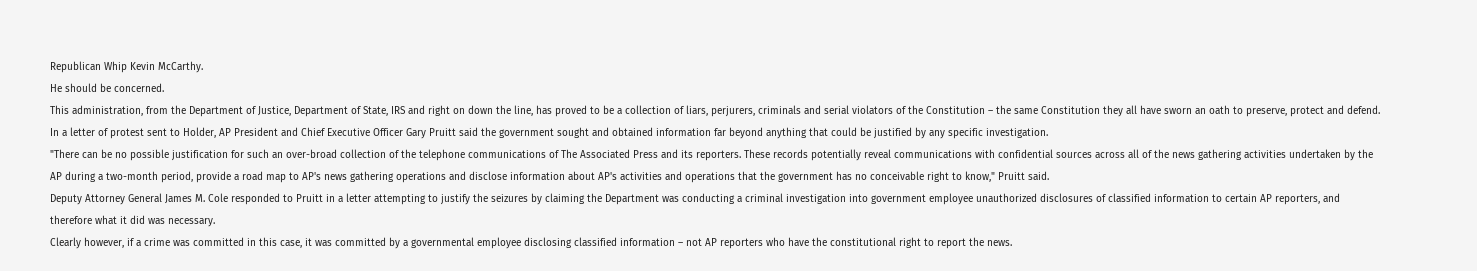Republican Whip Kevin McCarthy.
He should be concerned.
This administration, from the Department of Justice, Department of State, IRS and right on down the line, has proved to be a collection of liars, perjurers, criminals and serial violators of the Constitution – the same Constitution they all have sworn an oath to preserve, protect and defend.
In a letter of protest sent to Holder, AP President and Chief Executive Officer Gary Pruitt said the government sought and obtained information far beyond anything that could be justified by any specific investigation.
"There can be no possible justification for such an over-broad collection of the telephone communications of The Associated Press and its reporters. These records potentially reveal communications with confidential sources across all of the news gathering activities undertaken by the AP during a two-month period, provide a road map to AP's news gathering operations and disclose information about AP's activities and operations that the government has no conceivable right to know," Pruitt said.
Deputy Attorney General James M. Cole responded to Pruitt in a letter attempting to justify the seizures by claiming the Department was conducting a criminal investigation into government employee unauthorized disclosures of classified information to certain AP reporters, and therefore what it did was necessary.
Clearly however, if a crime was committed in this case, it was committed by a governmental employee disclosing classified information – not AP reporters who have the constitutional right to report the news.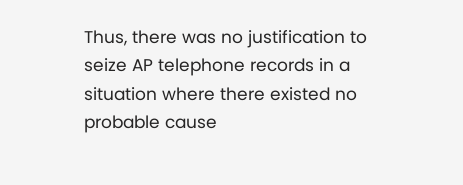Thus, there was no justification to seize AP telephone records in a situation where there existed no probable cause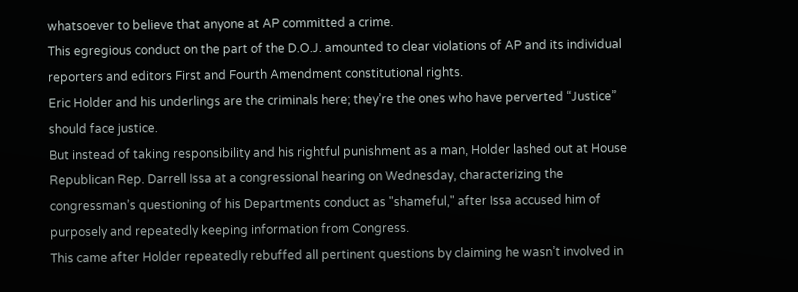whatsoever to believe that anyone at AP committed a crime.
This egregious conduct on the part of the D.O.J. amounted to clear violations of AP and its individual reporters and editors First and Fourth Amendment constitutional rights.
Eric Holder and his underlings are the criminals here; they’re the ones who have perverted “Justice” should face justice.
But instead of taking responsibility and his rightful punishment as a man, Holder lashed out at House Republican Rep. Darrell Issa at a congressional hearing on Wednesday, characterizing the congressman’s questioning of his Departments conduct as "shameful," after Issa accused him of purposely and repeatedly keeping information from Congress.
This came after Holder repeatedly rebuffed all pertinent questions by claiming he wasn’t involved in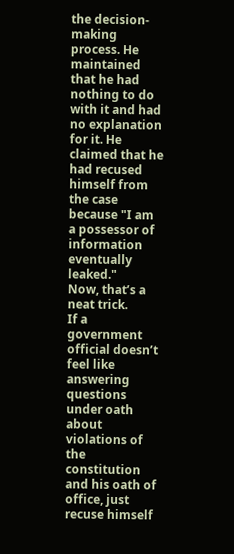the decision-making process. He maintained that he had nothing to do with it and had no explanation for it. He claimed that he had recused himself from the case because "I am a possessor of information eventually leaked."
Now, that’s a neat trick.
If a government official doesn’t feel like answering questions under oath about violations of the constitution and his oath of office, just recuse himself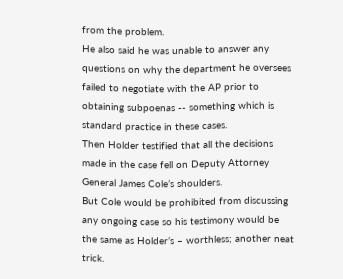from the problem.
He also said he was unable to answer any questions on why the department he oversees failed to negotiate with the AP prior to obtaining subpoenas -- something which is standard practice in these cases.
Then Holder testified that all the decisions made in the case fell on Deputy Attorney General James Cole’s shoulders.
But Cole would be prohibited from discussing any ongoing case so his testimony would be the same as Holder’s – worthless; another neat trick.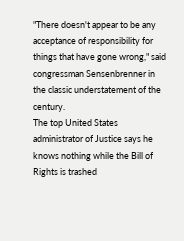"There doesn't appear to be any acceptance of responsibility for things that have gone wrong," said congressman Sensenbrenner in the classic understatement of the century.
The top United States administrator of Justice says he knows nothing while the Bill of Rights is trashed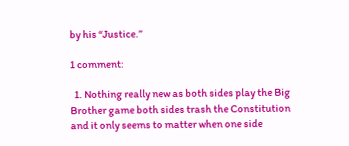by his “Justice.”

1 comment:

  1. Nothing really new as both sides play the Big Brother game both sides trash the Constitution and it only seems to matter when one side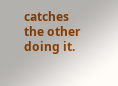catches the other doing it.